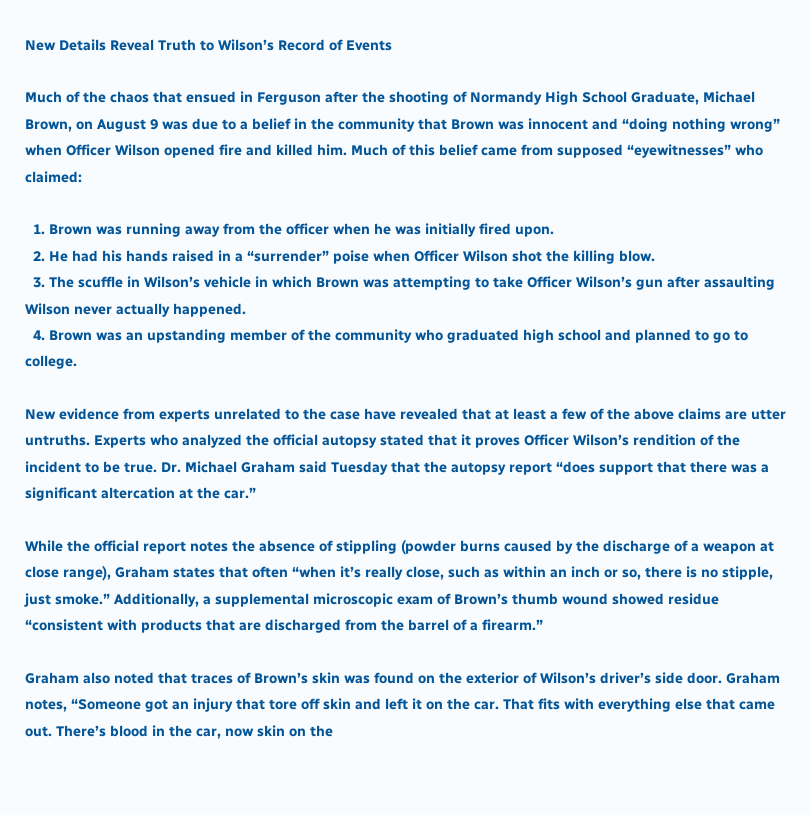New Details Reveal Truth to Wilson’s Record of Events

Much of the chaos that ensued in Ferguson after the shooting of Normandy High School Graduate, Michael Brown, on August 9 was due to a belief in the community that Brown was innocent and “doing nothing wrong” when Officer Wilson opened fire and killed him. Much of this belief came from supposed “eyewitnesses” who claimed:

  1. Brown was running away from the officer when he was initially fired upon.
  2. He had his hands raised in a “surrender” poise when Officer Wilson shot the killing blow.
  3. The scuffle in Wilson’s vehicle in which Brown was attempting to take Officer Wilson’s gun after assaulting Wilson never actually happened.
  4. Brown was an upstanding member of the community who graduated high school and planned to go to college.

New evidence from experts unrelated to the case have revealed that at least a few of the above claims are utter untruths. Experts who analyzed the official autopsy stated that it proves Officer Wilson’s rendition of the incident to be true. Dr. Michael Graham said Tuesday that the autopsy report “does support that there was a significant altercation at the car.”

While the official report notes the absence of stippling (powder burns caused by the discharge of a weapon at close range), Graham states that often “when it’s really close, such as within an inch or so, there is no stipple, just smoke.” Additionally, a supplemental microscopic exam of Brown’s thumb wound showed residue “consistent with products that are discharged from the barrel of a firearm.”

Graham also noted that traces of Brown’s skin was found on the exterior of Wilson’s driver’s side door. Graham notes, “Someone got an injury that tore off skin and left it on the car. That fits with everything else that came out. There’s blood in the car, now skin on the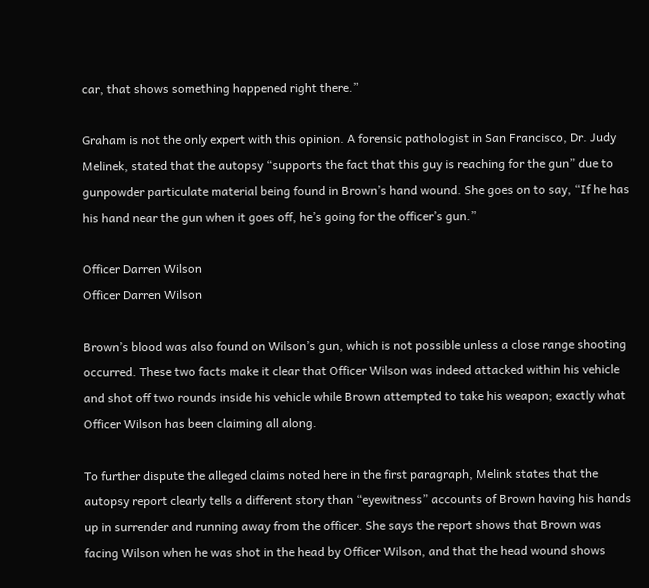car, that shows something happened right there.”

Graham is not the only expert with this opinion. A forensic pathologist in San Francisco, Dr. Judy Melinek, stated that the autopsy “supports the fact that this guy is reaching for the gun” due to gunpowder particulate material being found in Brown’s hand wound. She goes on to say, “If he has his hand near the gun when it goes off, he’s going for the officer’s gun.”

Officer Darren Wilson
Officer Darren Wilson

Brown’s blood was also found on Wilson’s gun, which is not possible unless a close range shooting occurred. These two facts make it clear that Officer Wilson was indeed attacked within his vehicle and shot off two rounds inside his vehicle while Brown attempted to take his weapon; exactly what Officer Wilson has been claiming all along.

To further dispute the alleged claims noted here in the first paragraph, Melink states that the autopsy report clearly tells a different story than “eyewitness” accounts of Brown having his hands up in surrender and running away from the officer. She says the report shows that Brown was facing Wilson when he was shot in the head by Officer Wilson, and that the head wound shows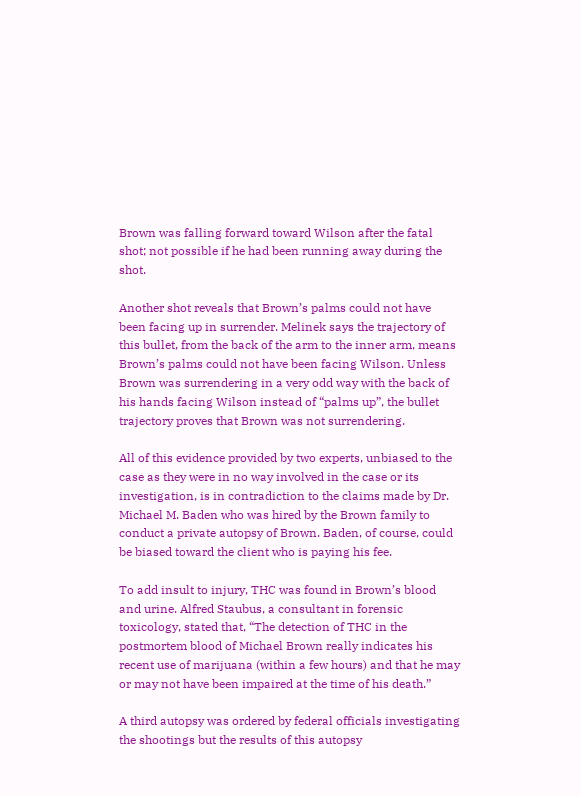Brown was falling forward toward Wilson after the fatal shot; not possible if he had been running away during the shot.

Another shot reveals that Brown’s palms could not have been facing up in surrender. Melinek says the trajectory of this bullet, from the back of the arm to the inner arm, means Brown’s palms could not have been facing Wilson. Unless Brown was surrendering in a very odd way with the back of his hands facing Wilson instead of “palms up”, the bullet trajectory proves that Brown was not surrendering.

All of this evidence provided by two experts, unbiased to the case as they were in no way involved in the case or its investigation, is in contradiction to the claims made by Dr. Michael M. Baden who was hired by the Brown family to conduct a private autopsy of Brown. Baden, of course, could be biased toward the client who is paying his fee.

To add insult to injury, THC was found in Brown’s blood and urine. Alfred Staubus, a consultant in forensic toxicology, stated that, “The detection of THC in the postmortem blood of Michael Brown really indicates his recent use of marijuana (within a few hours) and that he may or may not have been impaired at the time of his death.”

A third autopsy was ordered by federal officials investigating the shootings but the results of this autopsy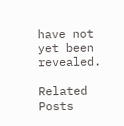have not yet been revealed.

Related Posts